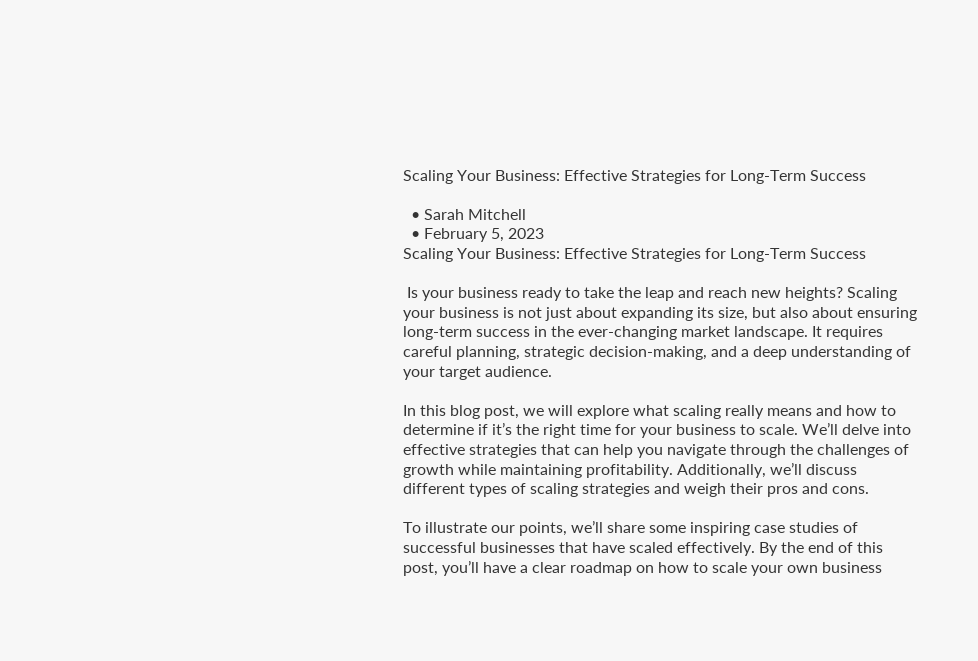Scaling Your Business: Effective Strategies for Long-Term Success

  • Sarah Mitchell
  • February 5, 2023
Scaling Your Business: Effective Strategies for Long-Term Success

 Is your business ready to take the leap and reach new heights? Scaling your business is not just about expanding its size, but also about ensuring long-term success in the ever-changing market landscape. It requires careful planning, strategic decision-making, and a deep understanding of your target audience.

In this blog post, we will explore what scaling really means and how to determine if it’s the right time for your business to scale. We’ll delve into effective strategies that can help you navigate through the challenges of growth while maintaining profitability. Additionally, we’ll discuss different types of scaling strategies and weigh their pros and cons.

To illustrate our points, we’ll share some inspiring case studies of successful businesses that have scaled effectively. By the end of this post, you’ll have a clear roadmap on how to scale your own business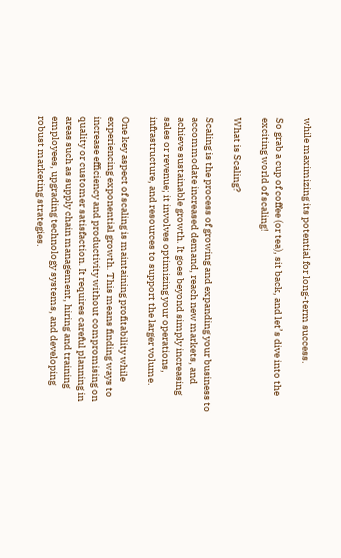while maximizing its potential for long-term success.

So grab a cup of coffee (or tea), sit back, and let’s dive into the exciting world of scaling!

What is Scaling?

Scaling is the process of growing and expanding your business to accommodate increased demand, reach new markets, and achieve sustainable growth. It goes beyond simply increasing sales or revenue; it involves optimizing your operations, infrastructure, and resources to support the larger volume.

One key aspect of scaling is maintaining profitability while experiencing exponential growth. This means finding ways to increase efficiency and productivity without compromising on quality or customer satisfaction. It requires careful planning in areas such as supply chain management, hiring and training employees, upgrading technology systems, and developing robust marketing strategies.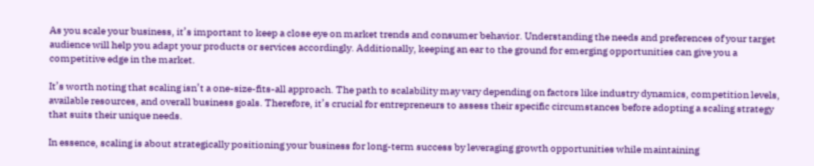As you scale your business, it’s important to keep a close eye on market trends and consumer behavior. Understanding the needs and preferences of your target audience will help you adapt your products or services accordingly. Additionally, keeping an ear to the ground for emerging opportunities can give you a competitive edge in the market.

It’s worth noting that scaling isn’t a one-size-fits-all approach. The path to scalability may vary depending on factors like industry dynamics, competition levels, available resources, and overall business goals. Therefore, it’s crucial for entrepreneurs to assess their specific circumstances before adopting a scaling strategy that suits their unique needs.

In essence, scaling is about strategically positioning your business for long-term success by leveraging growth opportunities while maintaining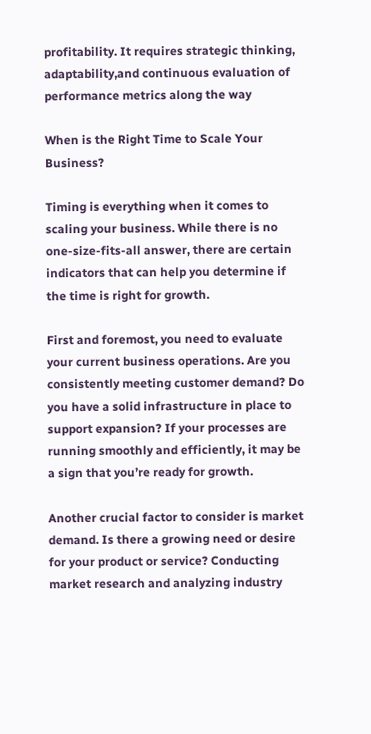profitability. It requires strategic thinking, adaptability,and continuous evaluation of performance metrics along the way

When is the Right Time to Scale Your Business?

Timing is everything when it comes to scaling your business. While there is no one-size-fits-all answer, there are certain indicators that can help you determine if the time is right for growth.

First and foremost, you need to evaluate your current business operations. Are you consistently meeting customer demand? Do you have a solid infrastructure in place to support expansion? If your processes are running smoothly and efficiently, it may be a sign that you’re ready for growth.

Another crucial factor to consider is market demand. Is there a growing need or desire for your product or service? Conducting market research and analyzing industry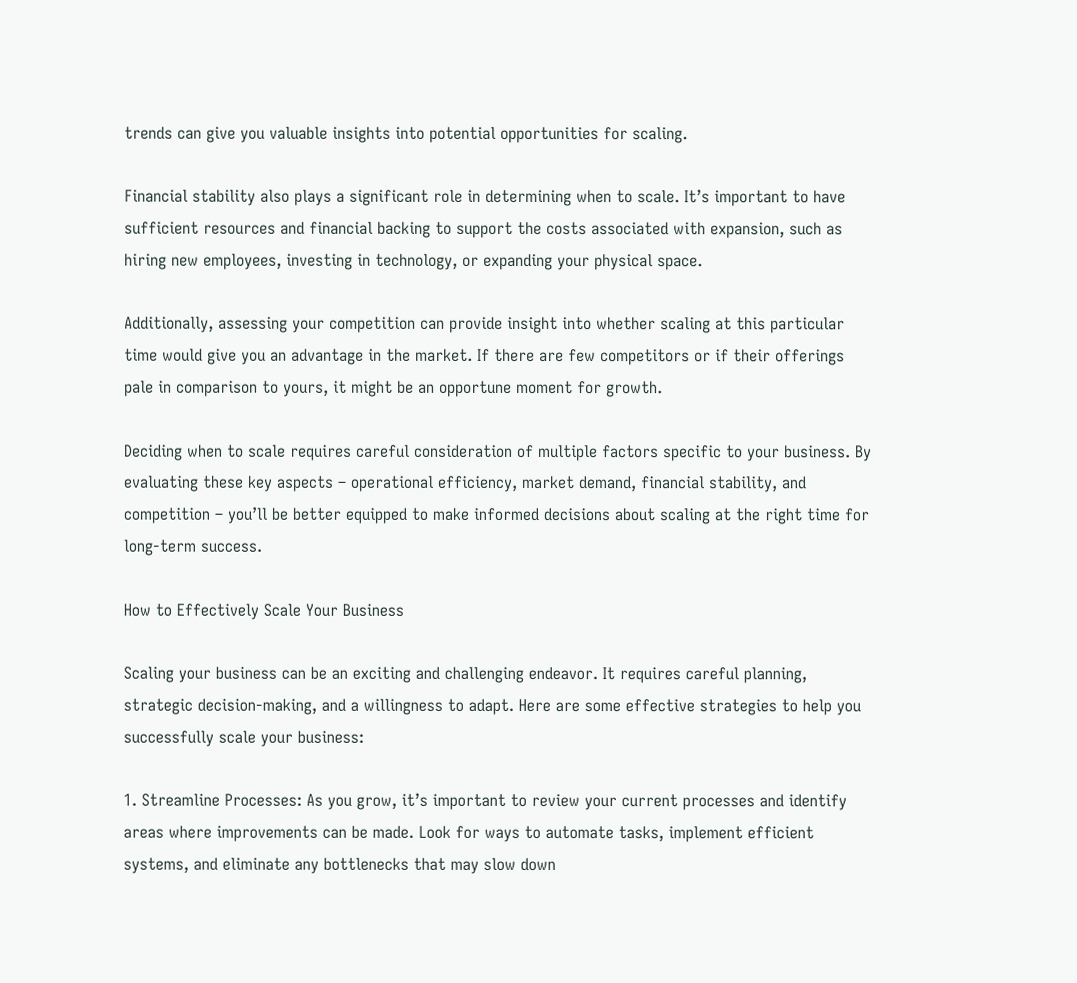trends can give you valuable insights into potential opportunities for scaling.

Financial stability also plays a significant role in determining when to scale. It’s important to have sufficient resources and financial backing to support the costs associated with expansion, such as hiring new employees, investing in technology, or expanding your physical space.

Additionally, assessing your competition can provide insight into whether scaling at this particular time would give you an advantage in the market. If there are few competitors or if their offerings pale in comparison to yours, it might be an opportune moment for growth.

Deciding when to scale requires careful consideration of multiple factors specific to your business. By evaluating these key aspects – operational efficiency, market demand, financial stability, and competition – you’ll be better equipped to make informed decisions about scaling at the right time for long-term success.

How to Effectively Scale Your Business

Scaling your business can be an exciting and challenging endeavor. It requires careful planning, strategic decision-making, and a willingness to adapt. Here are some effective strategies to help you successfully scale your business:

1. Streamline Processes: As you grow, it’s important to review your current processes and identify areas where improvements can be made. Look for ways to automate tasks, implement efficient systems, and eliminate any bottlenecks that may slow down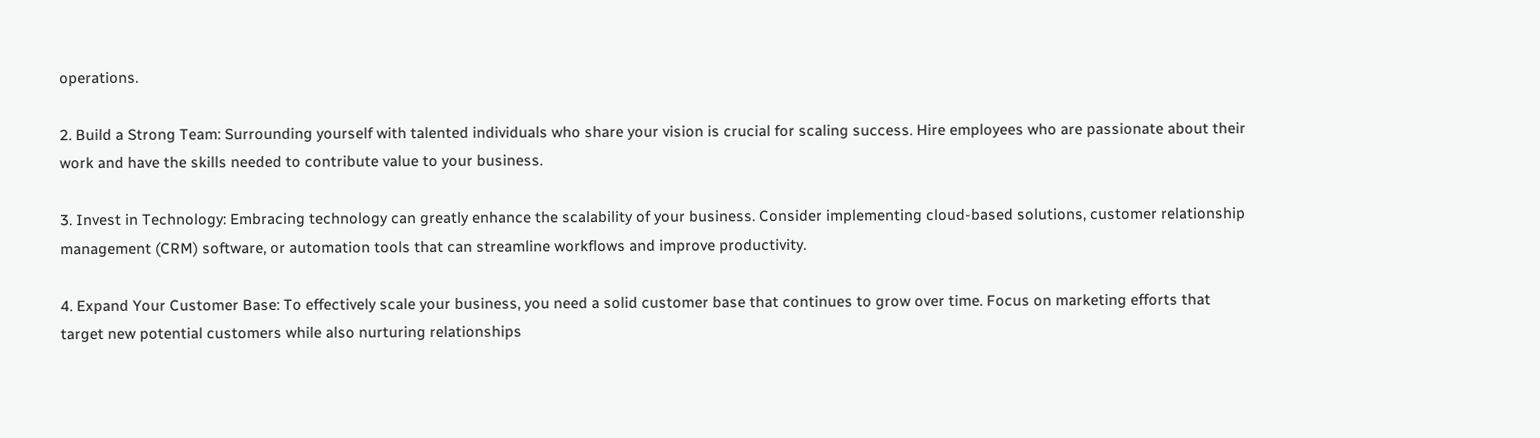operations.

2. Build a Strong Team: Surrounding yourself with talented individuals who share your vision is crucial for scaling success. Hire employees who are passionate about their work and have the skills needed to contribute value to your business.

3. Invest in Technology: Embracing technology can greatly enhance the scalability of your business. Consider implementing cloud-based solutions, customer relationship management (CRM) software, or automation tools that can streamline workflows and improve productivity.

4. Expand Your Customer Base: To effectively scale your business, you need a solid customer base that continues to grow over time. Focus on marketing efforts that target new potential customers while also nurturing relationships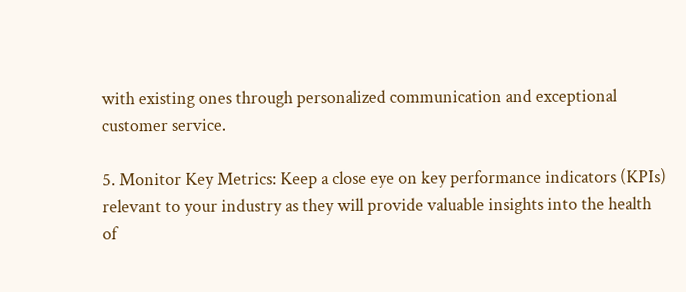with existing ones through personalized communication and exceptional customer service.

5. Monitor Key Metrics: Keep a close eye on key performance indicators (KPIs) relevant to your industry as they will provide valuable insights into the health of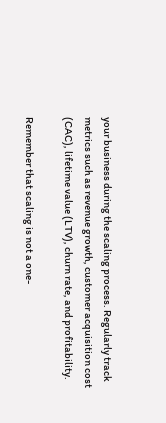your business during the scaling process. Regularly track metrics such as revenue growth, customer acquisition cost (CAC), lifetime value (LTV), churn rate, and profitability.

Remember that scaling is not a one-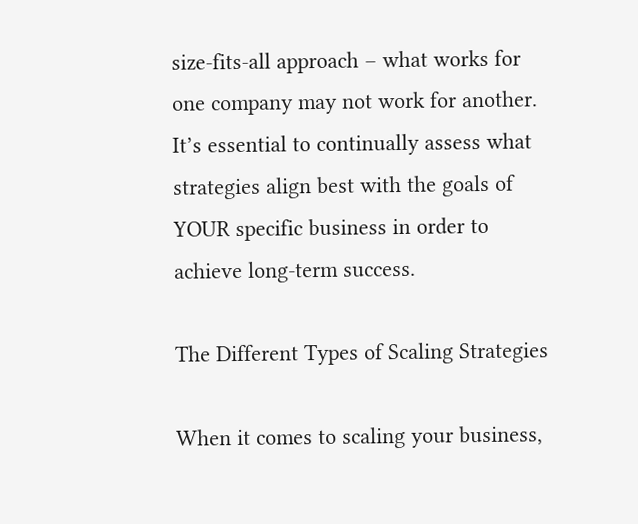size-fits-all approach – what works for one company may not work for another. It’s essential to continually assess what strategies align best with the goals of YOUR specific business in order to achieve long-term success.

The Different Types of Scaling Strategies

When it comes to scaling your business,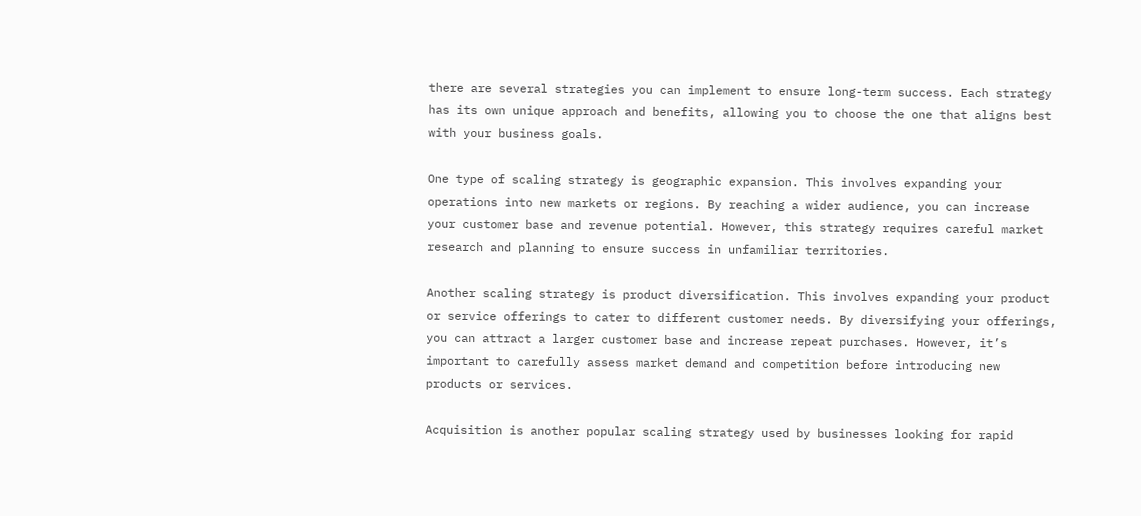there are several strategies you can implement to ensure long-term success. Each strategy has its own unique approach and benefits, allowing you to choose the one that aligns best with your business goals.

One type of scaling strategy is geographic expansion. This involves expanding your operations into new markets or regions. By reaching a wider audience, you can increase your customer base and revenue potential. However, this strategy requires careful market research and planning to ensure success in unfamiliar territories.

Another scaling strategy is product diversification. This involves expanding your product or service offerings to cater to different customer needs. By diversifying your offerings, you can attract a larger customer base and increase repeat purchases. However, it’s important to carefully assess market demand and competition before introducing new products or services.

Acquisition is another popular scaling strategy used by businesses looking for rapid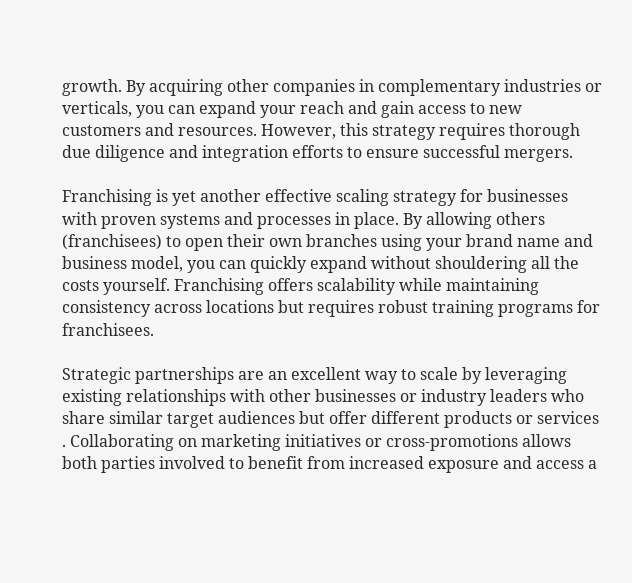growth. By acquiring other companies in complementary industries or verticals, you can expand your reach and gain access to new customers and resources. However, this strategy requires thorough due diligence and integration efforts to ensure successful mergers.

Franchising is yet another effective scaling strategy for businesses with proven systems and processes in place. By allowing others (franchisees) to open their own branches using your brand name and business model, you can quickly expand without shouldering all the costs yourself. Franchising offers scalability while maintaining consistency across locations but requires robust training programs for franchisees.

Strategic partnerships are an excellent way to scale by leveraging existing relationships with other businesses or industry leaders who share similar target audiences but offer different products or services . Collaborating on marketing initiatives or cross-promotions allows both parties involved to benefit from increased exposure and access a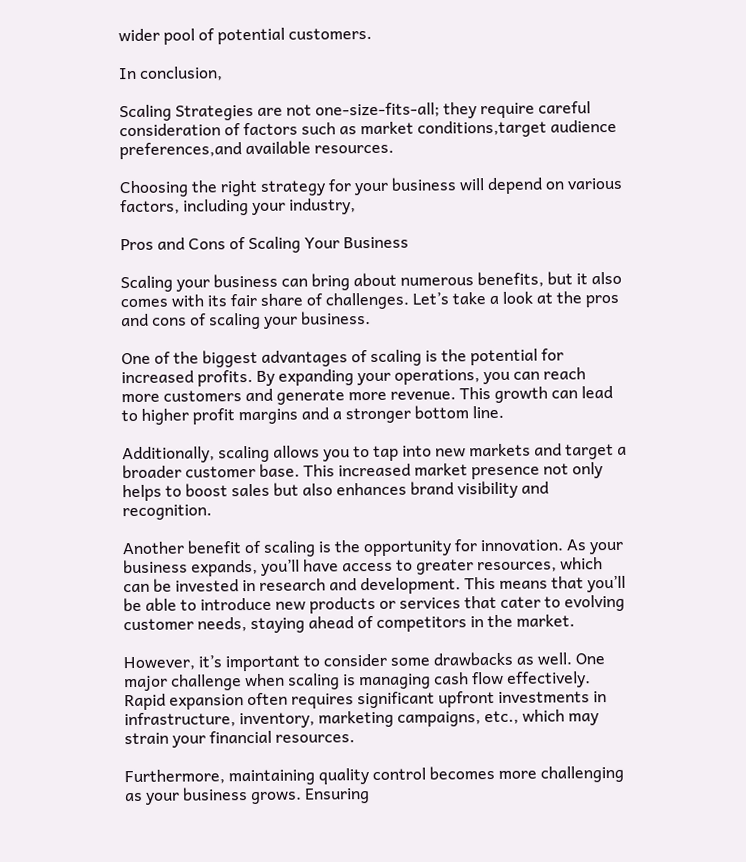wider pool of potential customers.

In conclusion,

Scaling Strategies are not one-size-fits-all; they require careful consideration of factors such as market conditions,target audience preferences,and available resources.

Choosing the right strategy for your business will depend on various factors, including your industry,

Pros and Cons of Scaling Your Business

Scaling your business can bring about numerous benefits, but it also comes with its fair share of challenges. Let’s take a look at the pros and cons of scaling your business.

One of the biggest advantages of scaling is the potential for increased profits. By expanding your operations, you can reach more customers and generate more revenue. This growth can lead to higher profit margins and a stronger bottom line.

Additionally, scaling allows you to tap into new markets and target a broader customer base. This increased market presence not only helps to boost sales but also enhances brand visibility and recognition.

Another benefit of scaling is the opportunity for innovation. As your business expands, you’ll have access to greater resources, which can be invested in research and development. This means that you’ll be able to introduce new products or services that cater to evolving customer needs, staying ahead of competitors in the market.

However, it’s important to consider some drawbacks as well. One major challenge when scaling is managing cash flow effectively. Rapid expansion often requires significant upfront investments in infrastructure, inventory, marketing campaigns, etc., which may strain your financial resources.

Furthermore, maintaining quality control becomes more challenging as your business grows. Ensuring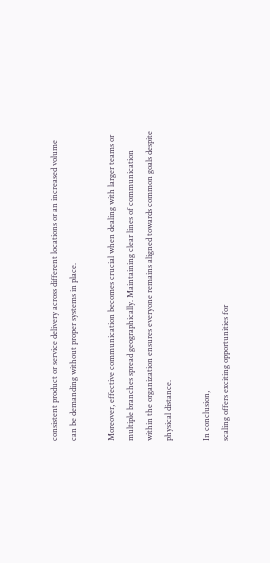consistent product or service delivery across different locations or an increased volume can be demanding without proper systems in place.

Moreover, effective communication becomes crucial when dealing with larger teams or multiple branches spread geographically. Maintaining clear lines of communication within the organization ensures everyone remains aligned towards common goals despite physical distance.

In conclusion,
scaling offers exciting opportunities for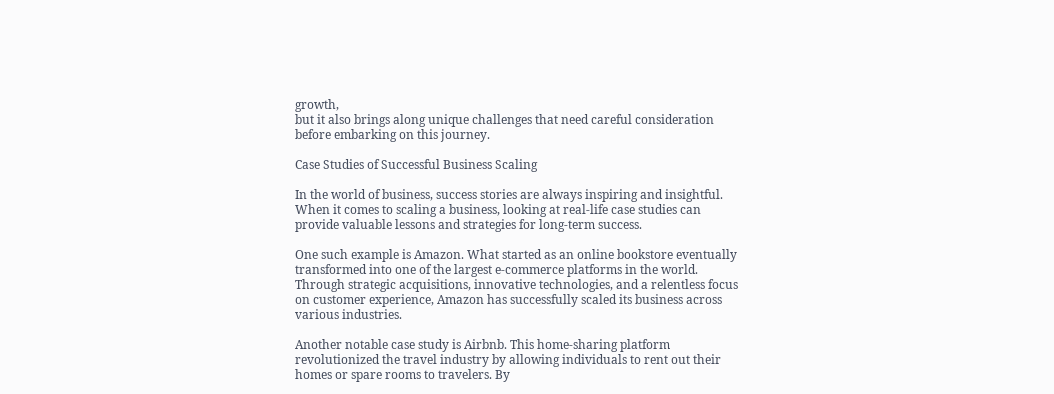growth,
but it also brings along unique challenges that need careful consideration before embarking on this journey.

Case Studies of Successful Business Scaling

In the world of business, success stories are always inspiring and insightful. When it comes to scaling a business, looking at real-life case studies can provide valuable lessons and strategies for long-term success.

One such example is Amazon. What started as an online bookstore eventually transformed into one of the largest e-commerce platforms in the world. Through strategic acquisitions, innovative technologies, and a relentless focus on customer experience, Amazon has successfully scaled its business across various industries.

Another notable case study is Airbnb. This home-sharing platform revolutionized the travel industry by allowing individuals to rent out their homes or spare rooms to travelers. By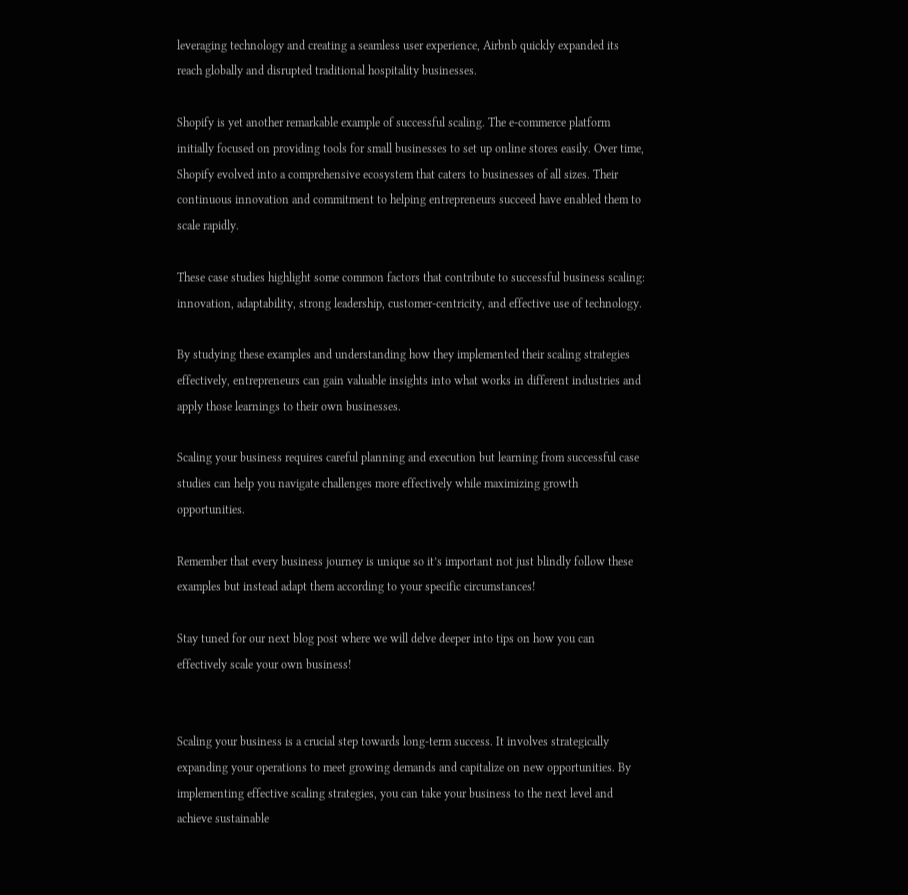leveraging technology and creating a seamless user experience, Airbnb quickly expanded its reach globally and disrupted traditional hospitality businesses.

Shopify is yet another remarkable example of successful scaling. The e-commerce platform initially focused on providing tools for small businesses to set up online stores easily. Over time, Shopify evolved into a comprehensive ecosystem that caters to businesses of all sizes. Their continuous innovation and commitment to helping entrepreneurs succeed have enabled them to scale rapidly.

These case studies highlight some common factors that contribute to successful business scaling: innovation, adaptability, strong leadership, customer-centricity, and effective use of technology.

By studying these examples and understanding how they implemented their scaling strategies effectively, entrepreneurs can gain valuable insights into what works in different industries and apply those learnings to their own businesses.

Scaling your business requires careful planning and execution but learning from successful case studies can help you navigate challenges more effectively while maximizing growth opportunities.

Remember that every business journey is unique so it’s important not just blindly follow these examples but instead adapt them according to your specific circumstances!

Stay tuned for our next blog post where we will delve deeper into tips on how you can effectively scale your own business!


Scaling your business is a crucial step towards long-term success. It involves strategically expanding your operations to meet growing demands and capitalize on new opportunities. By implementing effective scaling strategies, you can take your business to the next level and achieve sustainable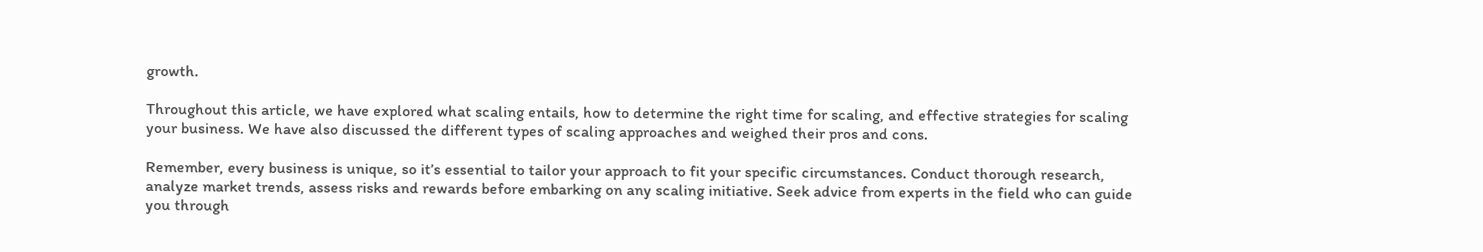growth.

Throughout this article, we have explored what scaling entails, how to determine the right time for scaling, and effective strategies for scaling your business. We have also discussed the different types of scaling approaches and weighed their pros and cons.

Remember, every business is unique, so it’s essential to tailor your approach to fit your specific circumstances. Conduct thorough research, analyze market trends, assess risks and rewards before embarking on any scaling initiative. Seek advice from experts in the field who can guide you through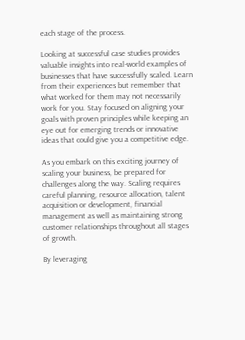each stage of the process.

Looking at successful case studies provides valuable insights into real-world examples of businesses that have successfully scaled. Learn from their experiences but remember that what worked for them may not necessarily work for you. Stay focused on aligning your goals with proven principles while keeping an eye out for emerging trends or innovative ideas that could give you a competitive edge.

As you embark on this exciting journey of scaling your business, be prepared for challenges along the way. Scaling requires careful planning, resource allocation, talent acquisition or development, financial management as well as maintaining strong customer relationships throughout all stages of growth.

By leveraging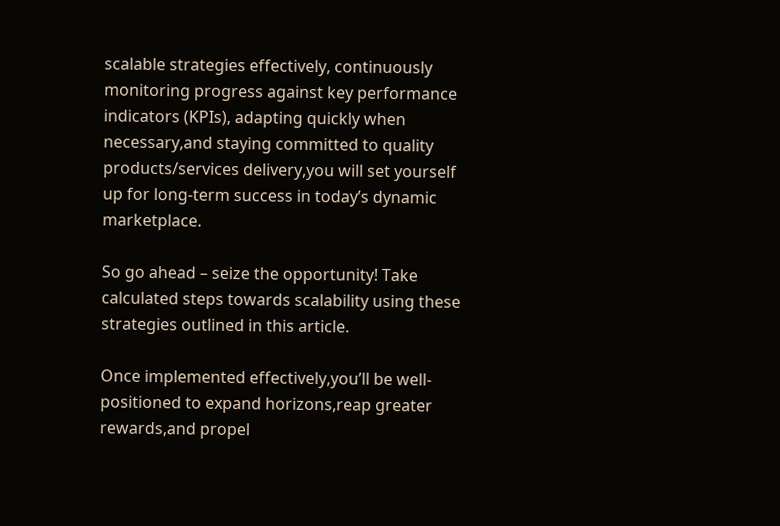scalable strategies effectively, continuously monitoring progress against key performance indicators (KPIs), adapting quickly when necessary,and staying committed to quality products/services delivery,you will set yourself up for long-term success in today’s dynamic marketplace.

So go ahead – seize the opportunity! Take calculated steps towards scalability using these strategies outlined in this article.

Once implemented effectively,you’ll be well-positioned to expand horizons,reap greater rewards,and propel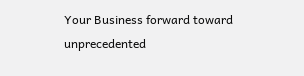Your Business forward toward unprecedented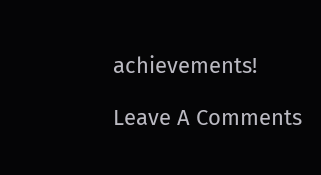achievements!

Leave A Comments